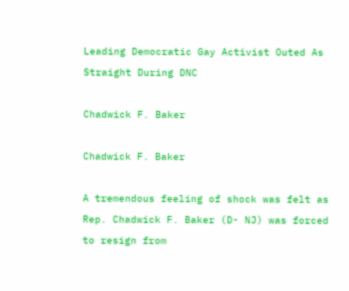Leading Democratic Gay Activist Outed As Straight During DNC

Chadwick F. Baker

Chadwick F. Baker

A tremendous feeling of shock was felt as Rep. Chadwick F. Baker (D- NJ) was forced to resign from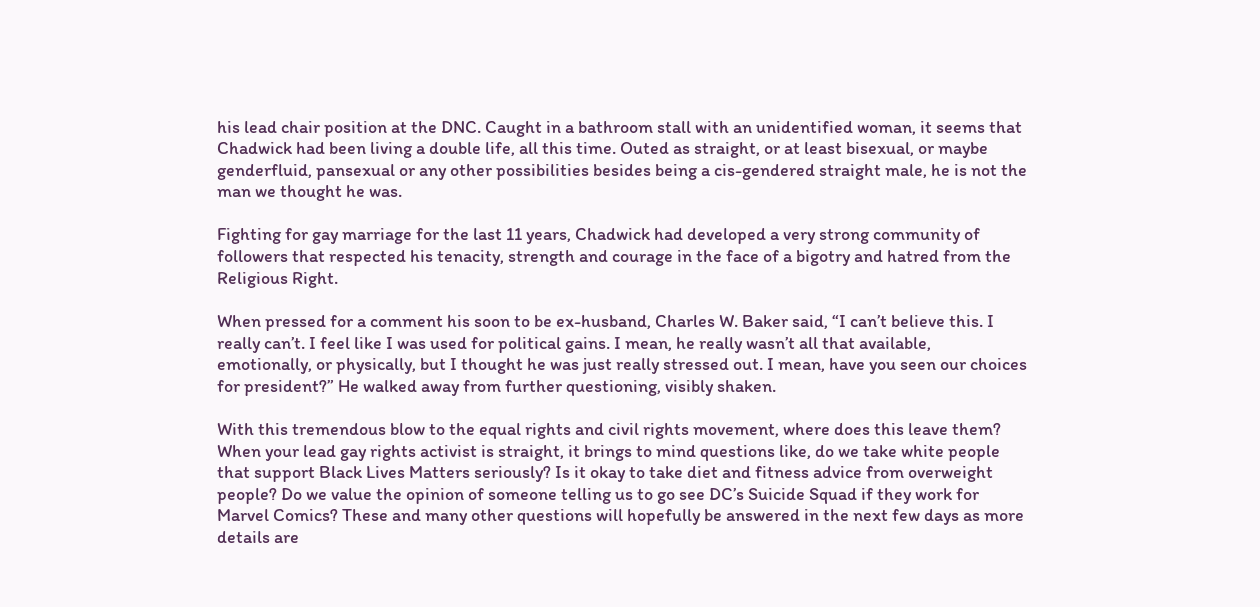his lead chair position at the DNC. Caught in a bathroom stall with an unidentified woman, it seems that Chadwick had been living a double life, all this time. Outed as straight, or at least bisexual, or maybe genderfluid, pansexual or any other possibilities besides being a cis-gendered straight male, he is not the man we thought he was.

Fighting for gay marriage for the last 11 years, Chadwick had developed a very strong community of followers that respected his tenacity, strength and courage in the face of a bigotry and hatred from the Religious Right.

When pressed for a comment his soon to be ex-husband, Charles W. Baker said, “I can’t believe this. I really can’t. I feel like I was used for political gains. I mean, he really wasn’t all that available, emotionally, or physically, but I thought he was just really stressed out. I mean, have you seen our choices for president?” He walked away from further questioning, visibly shaken.

With this tremendous blow to the equal rights and civil rights movement, where does this leave them? When your lead gay rights activist is straight, it brings to mind questions like, do we take white people that support Black Lives Matters seriously? Is it okay to take diet and fitness advice from overweight people? Do we value the opinion of someone telling us to go see DC’s Suicide Squad if they work for Marvel Comics? These and many other questions will hopefully be answered in the next few days as more details are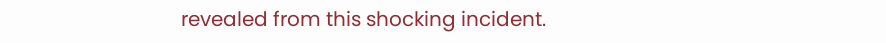revealed from this shocking incident.